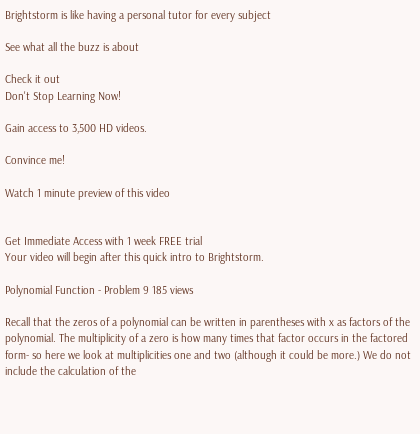Brightstorm is like having a personal tutor for every subject

See what all the buzz is about

Check it out
Don't Stop Learning Now!

Gain access to 3,500 HD videos.

Convince me!

Watch 1 minute preview of this video


Get Immediate Access with 1 week FREE trial
Your video will begin after this quick intro to Brightstorm.

Polynomial Function - Problem 9 185 views

Recall that the zeros of a polynomial can be written in parentheses with x as factors of the polynomial. The multiplicity of a zero is how many times that factor occurs in the factored form- so here we look at multiplicities one and two (although it could be more.) We do not include the calculation of the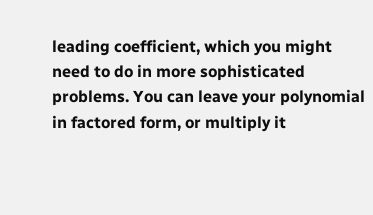leading coefficient, which you might need to do in more sophisticated problems. You can leave your polynomial in factored form, or multiply it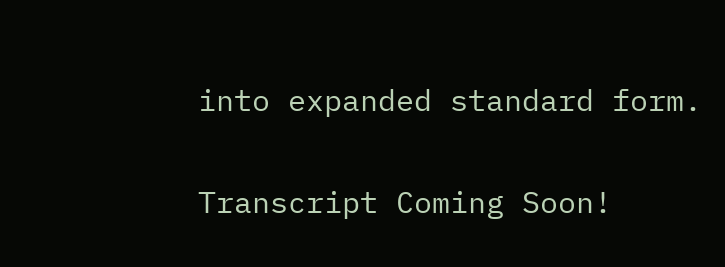into expanded standard form.

Transcript Coming Soon!